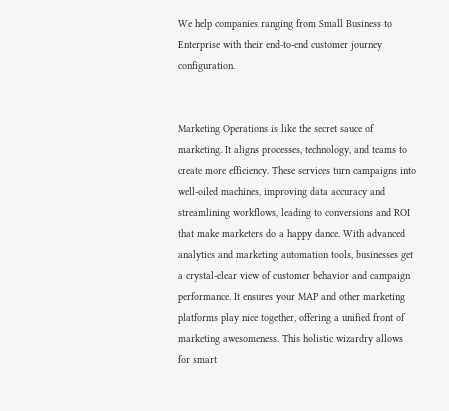We help companies ranging from Small Business to Enterprise with their end-to-end customer journey configuration.


Marketing Operations is like the secret sauce of marketing. It aligns processes, technology, and teams to create more efficiency. These services turn campaigns into well-oiled machines, improving data accuracy and streamlining workflows, leading to conversions and ROI that make marketers do a happy dance. With advanced analytics and marketing automation tools, businesses get a crystal-clear view of customer behavior and campaign performance. It ensures your MAP and other marketing platforms play nice together, offering a unified front of marketing awesomeness. This holistic wizardry allows for smart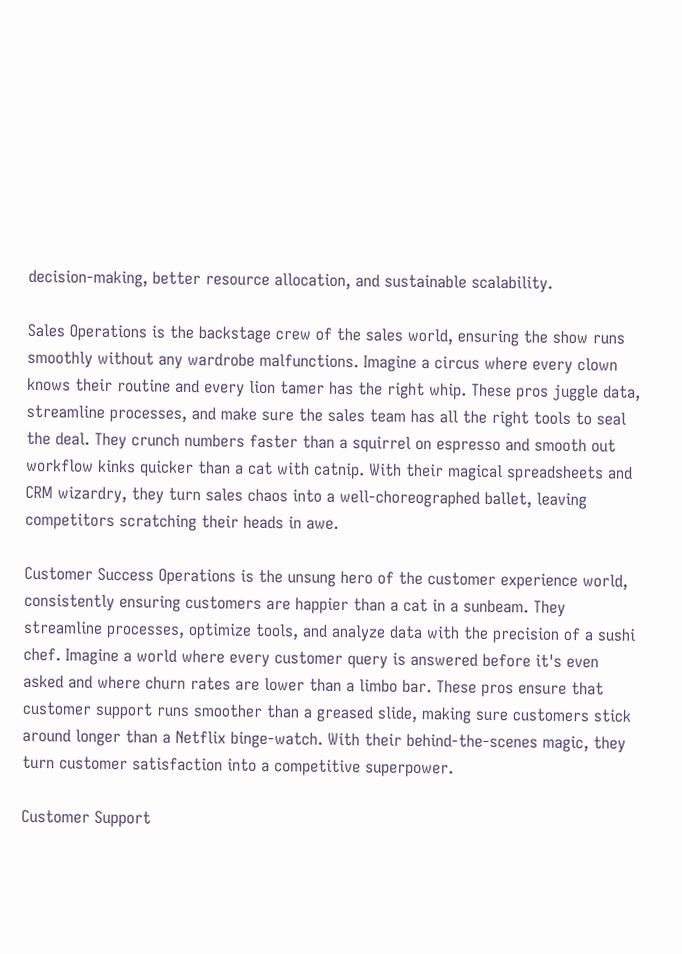decision-making, better resource allocation, and sustainable scalability.

Sales Operations is the backstage crew of the sales world, ensuring the show runs smoothly without any wardrobe malfunctions. Imagine a circus where every clown knows their routine and every lion tamer has the right whip. These pros juggle data, streamline processes, and make sure the sales team has all the right tools to seal the deal. They crunch numbers faster than a squirrel on espresso and smooth out workflow kinks quicker than a cat with catnip. With their magical spreadsheets and CRM wizardry, they turn sales chaos into a well-choreographed ballet, leaving competitors scratching their heads in awe.

Customer Success Operations is the unsung hero of the customer experience world, consistently ensuring customers are happier than a cat in a sunbeam. They streamline processes, optimize tools, and analyze data with the precision of a sushi chef. Imagine a world where every customer query is answered before it's even asked and where churn rates are lower than a limbo bar. These pros ensure that customer support runs smoother than a greased slide, making sure customers stick around longer than a Netflix binge-watch. With their behind-the-scenes magic, they turn customer satisfaction into a competitive superpower.

Customer Support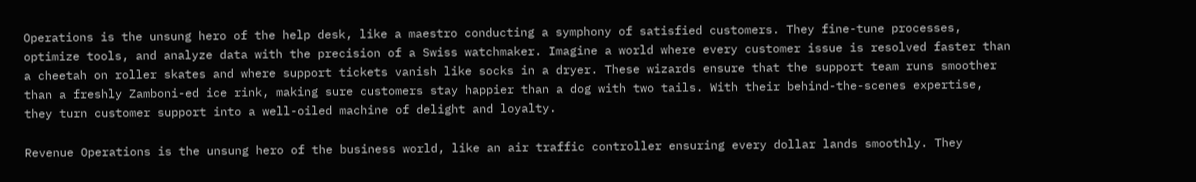Operations is the unsung hero of the help desk, like a maestro conducting a symphony of satisfied customers. They fine-tune processes, optimize tools, and analyze data with the precision of a Swiss watchmaker. Imagine a world where every customer issue is resolved faster than a cheetah on roller skates and where support tickets vanish like socks in a dryer. These wizards ensure that the support team runs smoother than a freshly Zamboni-ed ice rink, making sure customers stay happier than a dog with two tails. With their behind-the-scenes expertise, they turn customer support into a well-oiled machine of delight and loyalty.

Revenue Operations is the unsung hero of the business world, like an air traffic controller ensuring every dollar lands smoothly. They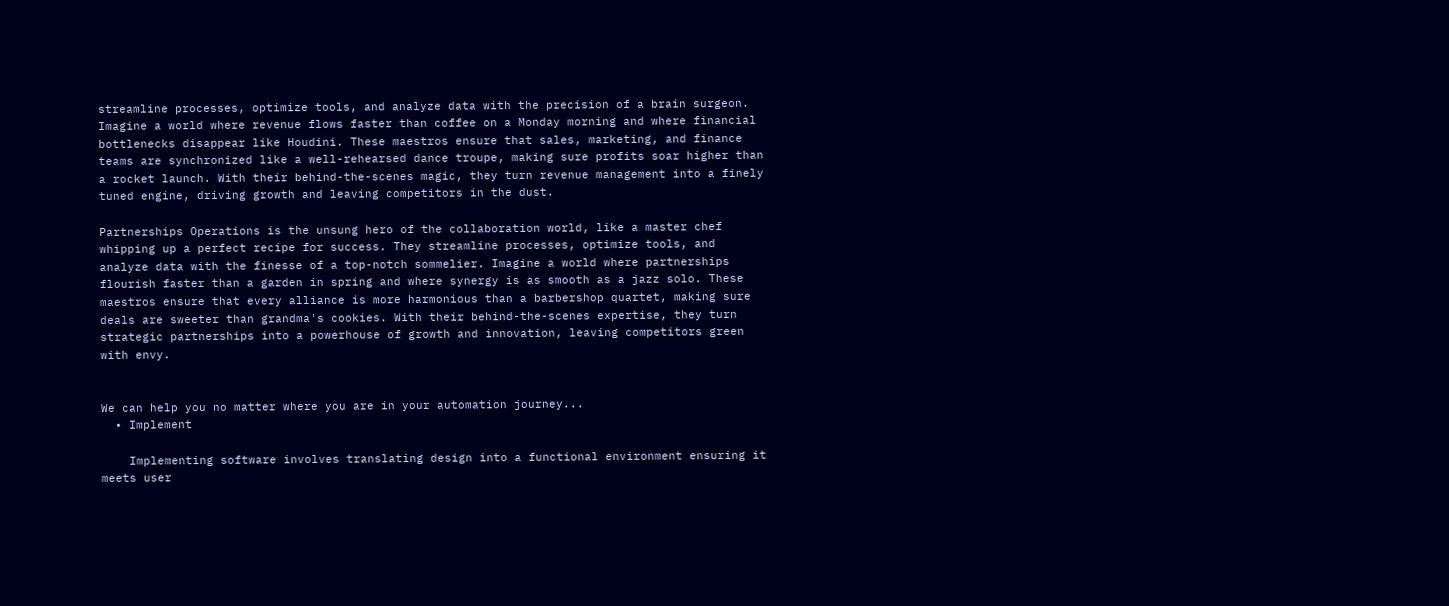streamline processes, optimize tools, and analyze data with the precision of a brain surgeon. Imagine a world where revenue flows faster than coffee on a Monday morning and where financial bottlenecks disappear like Houdini. These maestros ensure that sales, marketing, and finance teams are synchronized like a well-rehearsed dance troupe, making sure profits soar higher than a rocket launch. With their behind-the-scenes magic, they turn revenue management into a finely tuned engine, driving growth and leaving competitors in the dust.

Partnerships Operations is the unsung hero of the collaboration world, like a master chef whipping up a perfect recipe for success. They streamline processes, optimize tools, and analyze data with the finesse of a top-notch sommelier. Imagine a world where partnerships flourish faster than a garden in spring and where synergy is as smooth as a jazz solo. These maestros ensure that every alliance is more harmonious than a barbershop quartet, making sure deals are sweeter than grandma's cookies. With their behind-the-scenes expertise, they turn strategic partnerships into a powerhouse of growth and innovation, leaving competitors green with envy.


We can help you no matter where you are in your automation journey...
  • Implement

    Implementing software involves translating design into a functional environment ensuring it meets user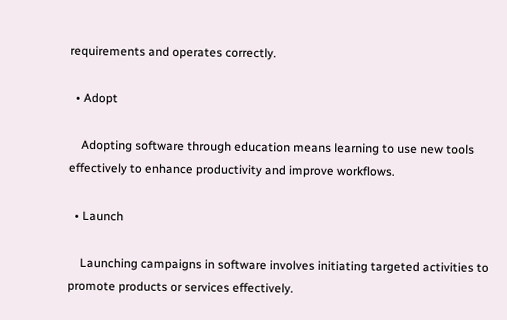requirements and operates correctly.

  • Adopt

    Adopting software through education means learning to use new tools effectively to enhance productivity and improve workflows.

  • Launch

    Launching campaigns in software involves initiating targeted activities to promote products or services effectively.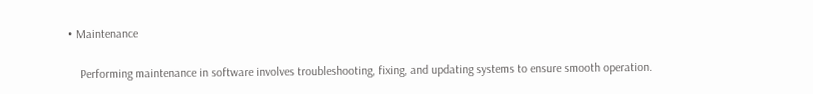• Maintenance

    Performing maintenance in software involves troubleshooting, fixing, and updating systems to ensure smooth operation.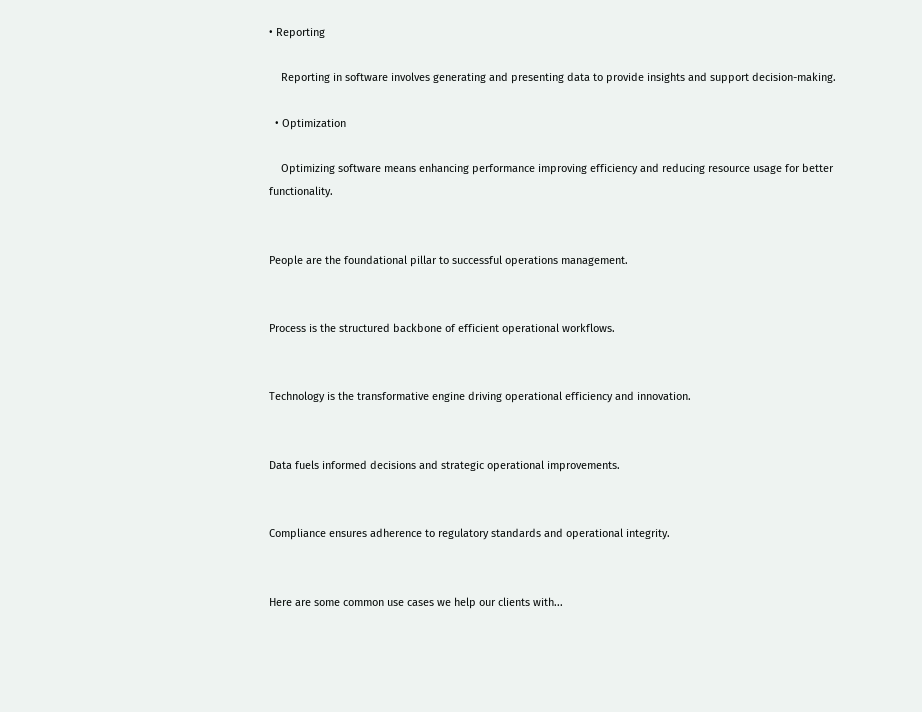• Reporting

    Reporting in software involves generating and presenting data to provide insights and support decision-making.

  • Optimization

    Optimizing software means enhancing performance improving efficiency and reducing resource usage for better functionality.


People are the foundational pillar to successful operations management.


Process is the structured backbone of efficient operational workflows.


Technology is the transformative engine driving operational efficiency and innovation.


Data fuels informed decisions and strategic operational improvements.


Compliance ensures adherence to regulatory standards and operational integrity.


Here are some common use cases we help our clients with...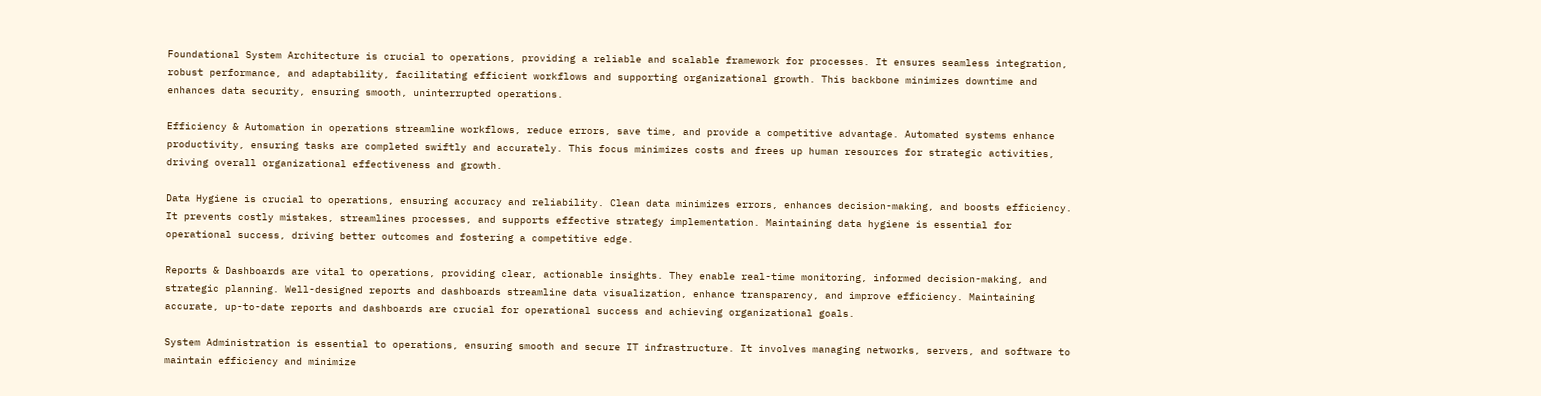Foundational System Architecture is crucial to operations, providing a reliable and scalable framework for processes. It ensures seamless integration, robust performance, and adaptability, facilitating efficient workflows and supporting organizational growth. This backbone minimizes downtime and enhances data security, ensuring smooth, uninterrupted operations.

Efficiency & Automation in operations streamline workflows, reduce errors, save time, and provide a competitive advantage. Automated systems enhance productivity, ensuring tasks are completed swiftly and accurately. This focus minimizes costs and frees up human resources for strategic activities, driving overall organizational effectiveness and growth.

Data Hygiene is crucial to operations, ensuring accuracy and reliability. Clean data minimizes errors, enhances decision-making, and boosts efficiency. It prevents costly mistakes, streamlines processes, and supports effective strategy implementation. Maintaining data hygiene is essential for operational success, driving better outcomes and fostering a competitive edge.

Reports & Dashboards are vital to operations, providing clear, actionable insights. They enable real-time monitoring, informed decision-making, and strategic planning. Well-designed reports and dashboards streamline data visualization, enhance transparency, and improve efficiency. Maintaining accurate, up-to-date reports and dashboards are crucial for operational success and achieving organizational goals.

System Administration is essential to operations, ensuring smooth and secure IT infrastructure. It involves managing networks, servers, and software to maintain efficiency and minimize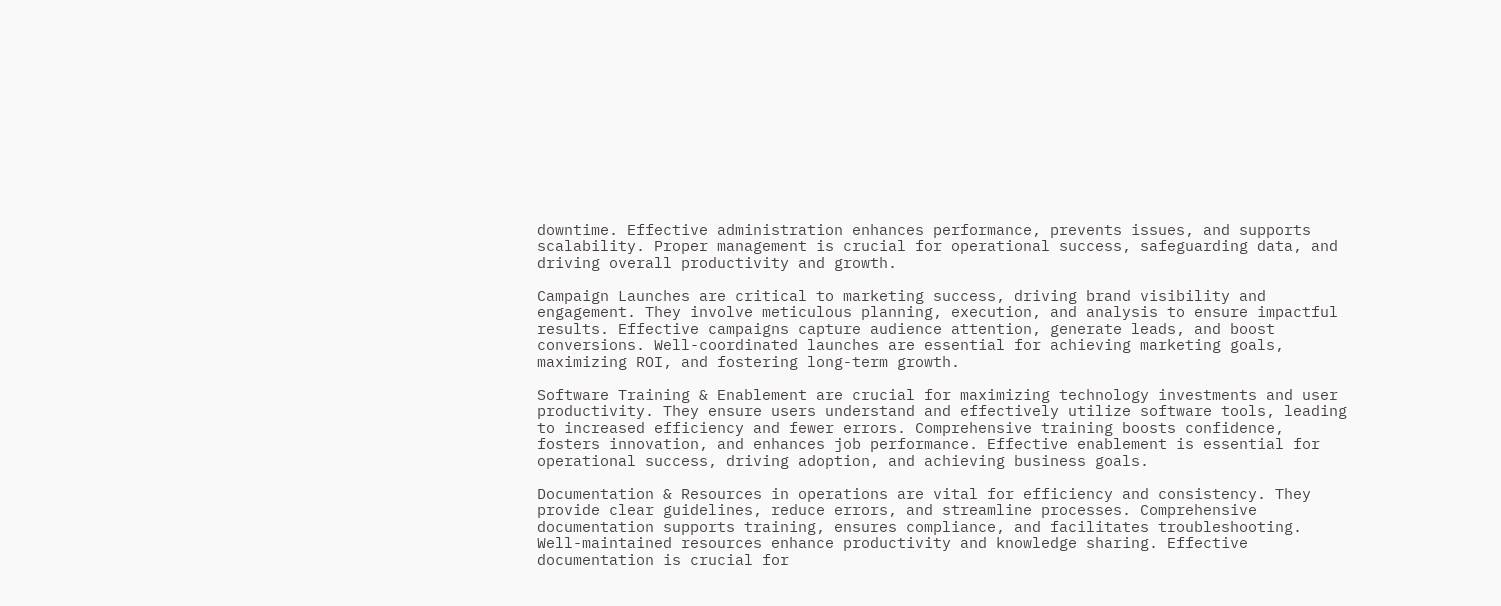downtime. Effective administration enhances performance, prevents issues, and supports scalability. Proper management is crucial for operational success, safeguarding data, and driving overall productivity and growth.

Campaign Launches are critical to marketing success, driving brand visibility and engagement. They involve meticulous planning, execution, and analysis to ensure impactful results. Effective campaigns capture audience attention, generate leads, and boost conversions. Well-coordinated launches are essential for achieving marketing goals, maximizing ROI, and fostering long-term growth.

Software Training & Enablement are crucial for maximizing technology investments and user productivity. They ensure users understand and effectively utilize software tools, leading to increased efficiency and fewer errors. Comprehensive training boosts confidence, fosters innovation, and enhances job performance. Effective enablement is essential for operational success, driving adoption, and achieving business goals.

Documentation & Resources in operations are vital for efficiency and consistency. They provide clear guidelines, reduce errors, and streamline processes. Comprehensive documentation supports training, ensures compliance, and facilitates troubleshooting. Well-maintained resources enhance productivity and knowledge sharing. Effective documentation is crucial for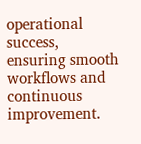operational success, ensuring smooth workflows and continuous improvement.